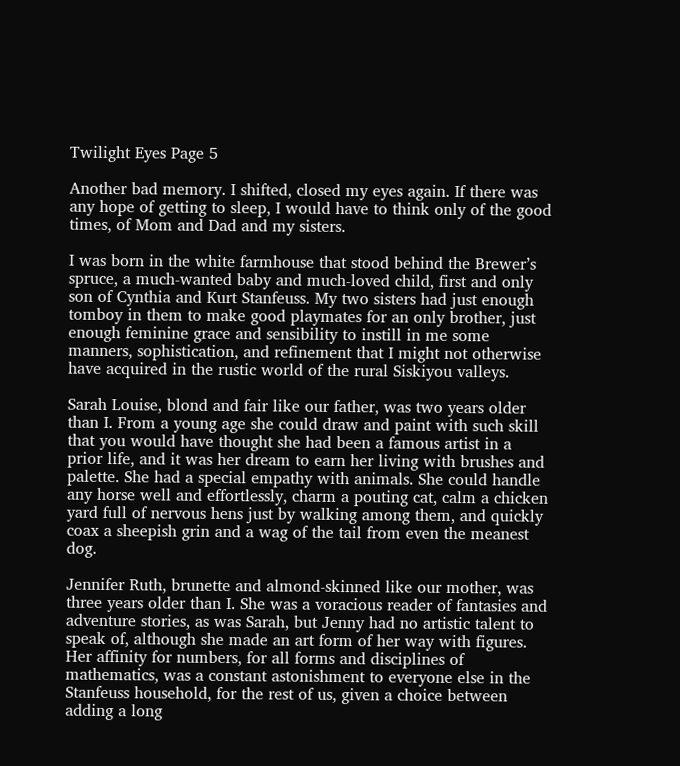Twilight Eyes Page 5

Another bad memory. I shifted, closed my eyes again. If there was any hope of getting to sleep, I would have to think only of the good times, of Mom and Dad and my sisters.

I was born in the white farmhouse that stood behind the Brewer’s spruce, a much-wanted baby and much-loved child, first and only son of Cynthia and Kurt Stanfeuss. My two sisters had just enough tomboy in them to make good playmates for an only brother, just enough feminine grace and sensibility to instill in me some manners, sophistication, and refinement that I might not otherwise have acquired in the rustic world of the rural Siskiyou valleys.

Sarah Louise, blond and fair like our father, was two years older than I. From a young age she could draw and paint with such skill that you would have thought she had been a famous artist in a prior life, and it was her dream to earn her living with brushes and palette. She had a special empathy with animals. She could handle any horse well and effortlessly, charm a pouting cat, calm a chicken yard full of nervous hens just by walking among them, and quickly coax a sheepish grin and a wag of the tail from even the meanest dog.

Jennifer Ruth, brunette and almond-skinned like our mother, was three years older than I. She was a voracious reader of fantasies and adventure stories, as was Sarah, but Jenny had no artistic talent to speak of, although she made an art form of her way with figures. Her affinity for numbers, for all forms and disciplines of mathematics, was a constant astonishment to everyone else in the Stanfeuss household, for the rest of us, given a choice between adding a long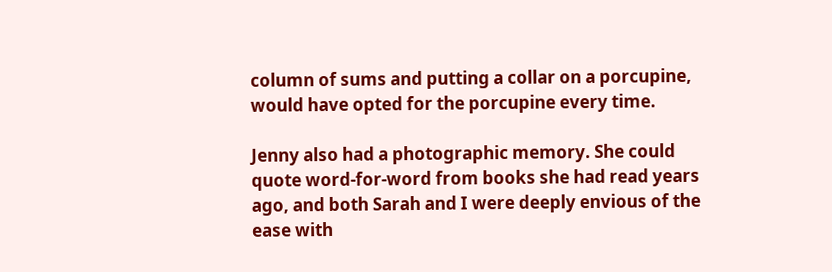column of sums and putting a collar on a porcupine, would have opted for the porcupine every time.

Jenny also had a photographic memory. She could quote word-for-word from books she had read years ago, and both Sarah and I were deeply envious of the ease with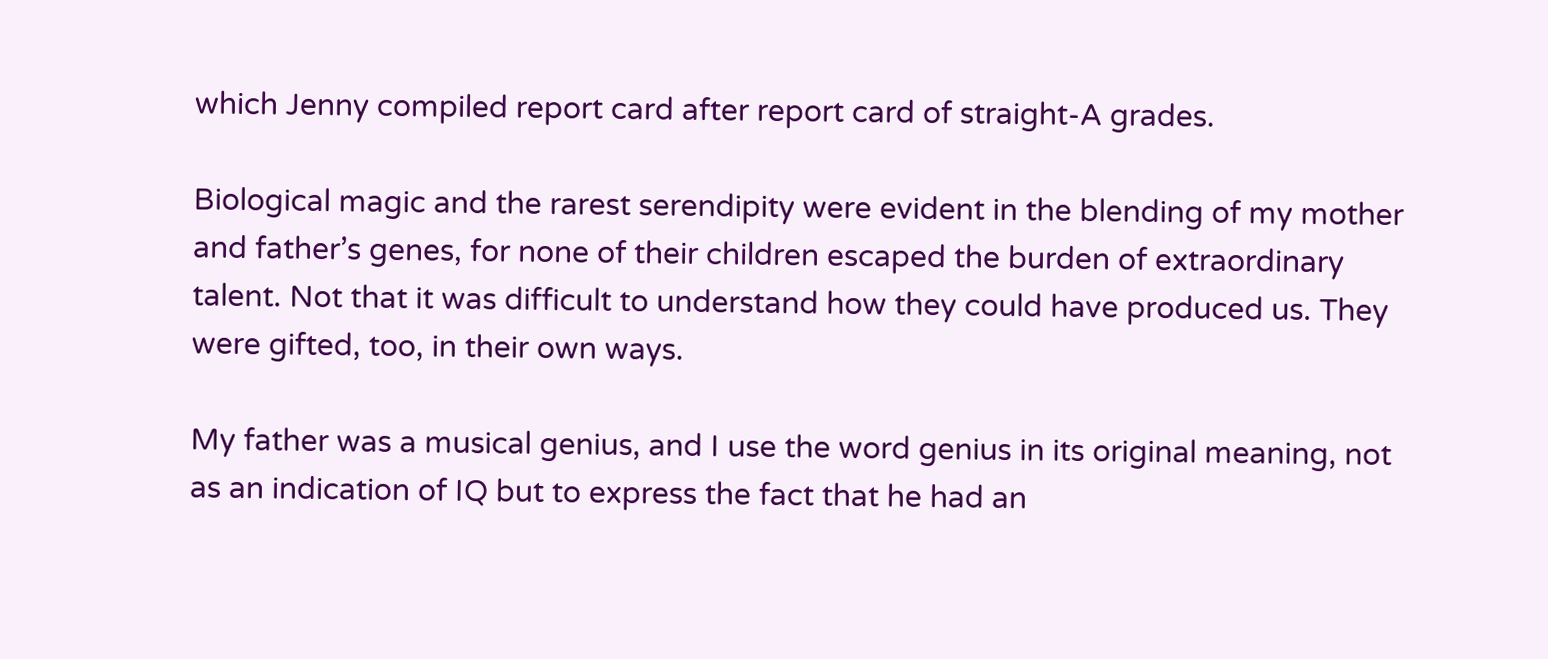which Jenny compiled report card after report card of straight-A grades.

Biological magic and the rarest serendipity were evident in the blending of my mother and father’s genes, for none of their children escaped the burden of extraordinary talent. Not that it was difficult to understand how they could have produced us. They were gifted, too, in their own ways.

My father was a musical genius, and I use the word genius in its original meaning, not as an indication of IQ but to express the fact that he had an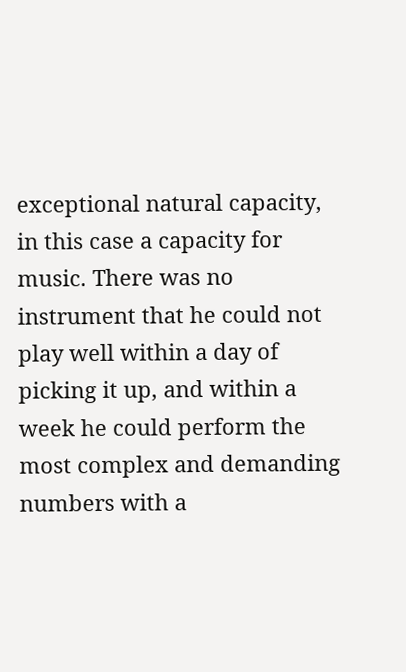exceptional natural capacity, in this case a capacity for music. There was no instrument that he could not play well within a day of picking it up, and within a week he could perform the most complex and demanding numbers with a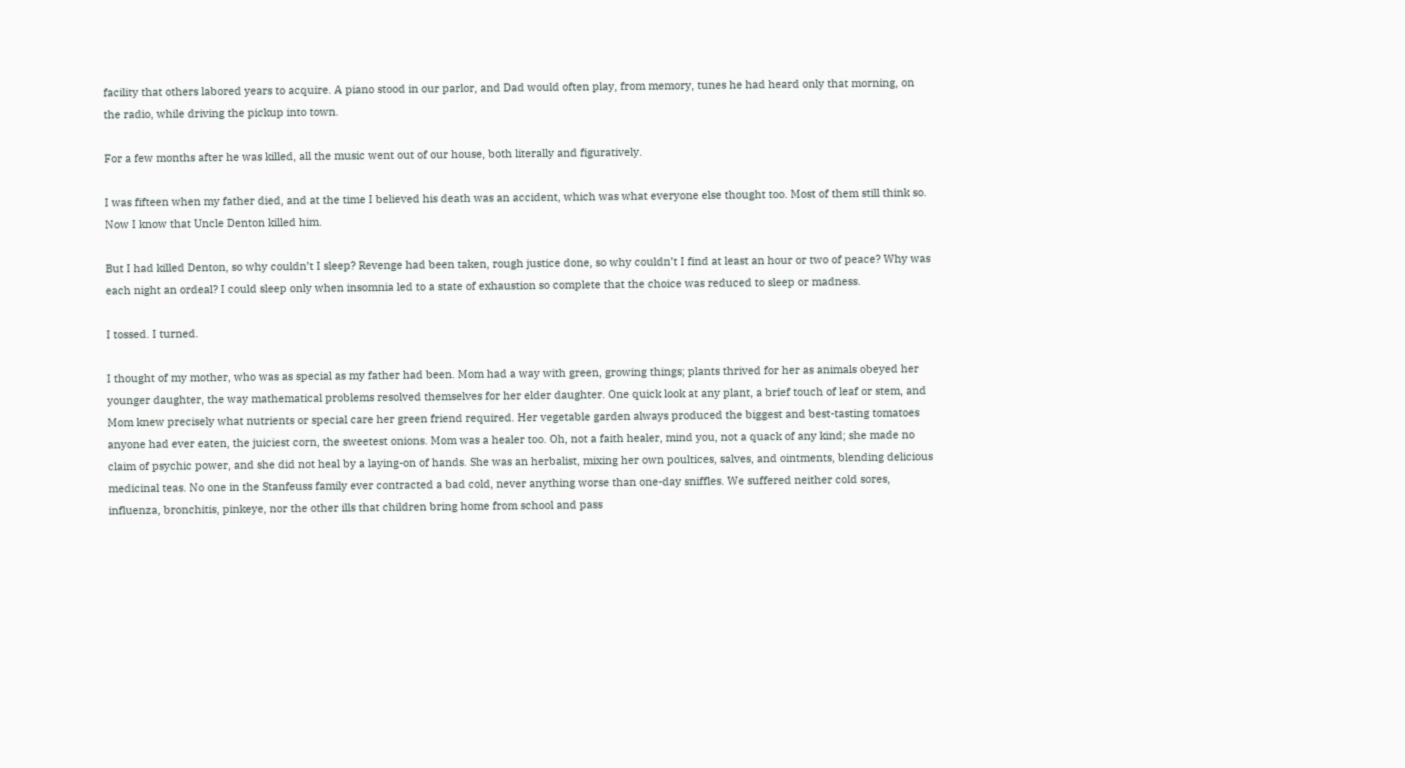facility that others labored years to acquire. A piano stood in our parlor, and Dad would often play, from memory, tunes he had heard only that morning, on the radio, while driving the pickup into town.

For a few months after he was killed, all the music went out of our house, both literally and figuratively.

I was fifteen when my father died, and at the time I believed his death was an accident, which was what everyone else thought too. Most of them still think so. Now I know that Uncle Denton killed him.

But I had killed Denton, so why couldn’t I sleep? Revenge had been taken, rough justice done, so why couldn’t I find at least an hour or two of peace? Why was each night an ordeal? I could sleep only when insomnia led to a state of exhaustion so complete that the choice was reduced to sleep or madness.

I tossed. I turned.

I thought of my mother, who was as special as my father had been. Mom had a way with green, growing things; plants thrived for her as animals obeyed her younger daughter, the way mathematical problems resolved themselves for her elder daughter. One quick look at any plant, a brief touch of leaf or stem, and Mom knew precisely what nutrients or special care her green friend required. Her vegetable garden always produced the biggest and best-tasting tomatoes anyone had ever eaten, the juiciest corn, the sweetest onions. Mom was a healer too. Oh, not a faith healer, mind you, not a quack of any kind; she made no claim of psychic power, and she did not heal by a laying-on of hands. She was an herbalist, mixing her own poultices, salves, and ointments, blending delicious medicinal teas. No one in the Stanfeuss family ever contracted a bad cold, never anything worse than one-day sniffles. We suffered neither cold sores, influenza, bronchitis, pinkeye, nor the other ills that children bring home from school and pass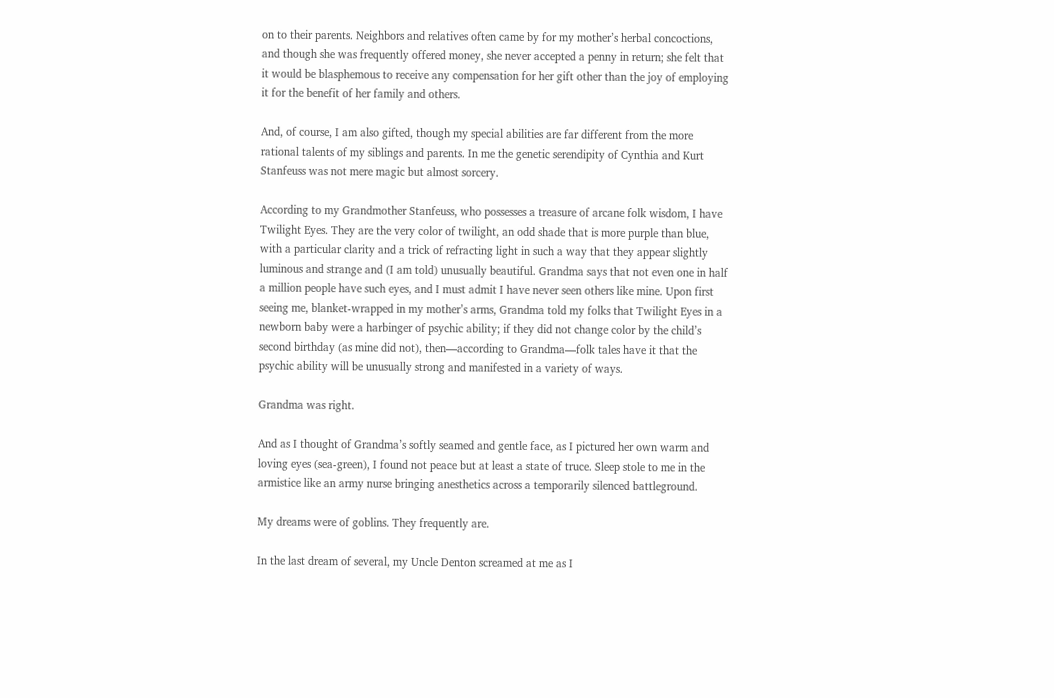on to their parents. Neighbors and relatives often came by for my mother’s herbal concoctions, and though she was frequently offered money, she never accepted a penny in return; she felt that it would be blasphemous to receive any compensation for her gift other than the joy of employing it for the benefit of her family and others.

And, of course, I am also gifted, though my special abilities are far different from the more rational talents of my siblings and parents. In me the genetic serendipity of Cynthia and Kurt Stanfeuss was not mere magic but almost sorcery.

According to my Grandmother Stanfeuss, who possesses a treasure of arcane folk wisdom, I have Twilight Eyes. They are the very color of twilight, an odd shade that is more purple than blue, with a particular clarity and a trick of refracting light in such a way that they appear slightly luminous and strange and (I am told) unusually beautiful. Grandma says that not even one in half a million people have such eyes, and I must admit I have never seen others like mine. Upon first seeing me, blanket-wrapped in my mother’s arms, Grandma told my folks that Twilight Eyes in a newborn baby were a harbinger of psychic ability; if they did not change color by the child’s second birthday (as mine did not), then—according to Grandma—folk tales have it that the psychic ability will be unusually strong and manifested in a variety of ways.

Grandma was right.

And as I thought of Grandma’s softly seamed and gentle face, as I pictured her own warm and loving eyes (sea-green), I found not peace but at least a state of truce. Sleep stole to me in the armistice like an army nurse bringing anesthetics across a temporarily silenced battleground.

My dreams were of goblins. They frequently are.

In the last dream of several, my Uncle Denton screamed at me as I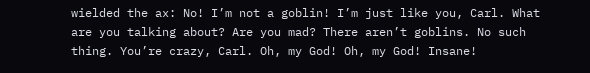wielded the ax: No! I’m not a goblin! I’m just like you, Carl. What are you talking about? Are you mad? There aren’t goblins. No such thing. You’re crazy, Carl. Oh, my God! Oh, my God! Insane!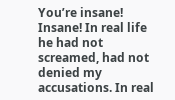You’re insane! Insane! In real life he had not screamed, had not denied my accusations. In real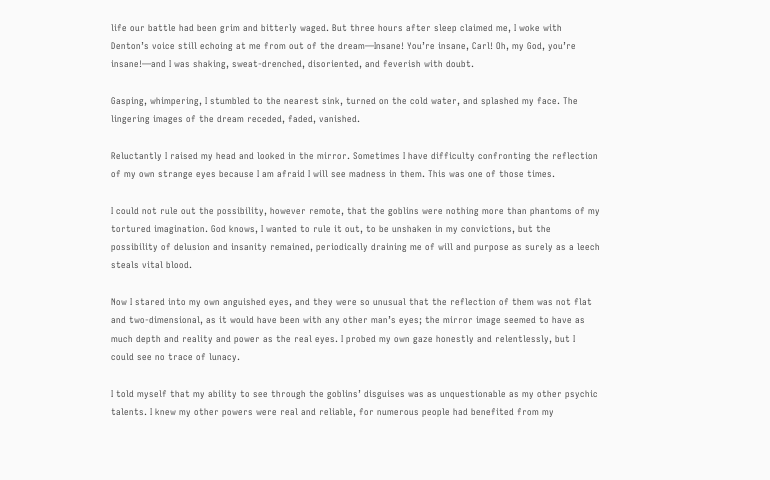life our battle had been grim and bitterly waged. But three hours after sleep claimed me, I woke with Denton’s voice still echoing at me from out of the dream—Insane! You’re insane, Carl! Oh, my God, you’re insane!—and I was shaking, sweat-drenched, disoriented, and feverish with doubt.

Gasping, whimpering, I stumbled to the nearest sink, turned on the cold water, and splashed my face. The lingering images of the dream receded, faded, vanished.

Reluctantly I raised my head and looked in the mirror. Sometimes I have difficulty confronting the reflection of my own strange eyes because I am afraid I will see madness in them. This was one of those times.

I could not rule out the possibility, however remote, that the goblins were nothing more than phantoms of my tortured imagination. God knows, I wanted to rule it out, to be unshaken in my convictions, but the possibility of delusion and insanity remained, periodically draining me of will and purpose as surely as a leech steals vital blood.

Now I stared into my own anguished eyes, and they were so unusual that the reflection of them was not flat and two-dimensional, as it would have been with any other man’s eyes; the mirror image seemed to have as much depth and reality and power as the real eyes. I probed my own gaze honestly and relentlessly, but I could see no trace of lunacy.

I told myself that my ability to see through the goblins’ disguises was as unquestionable as my other psychic talents. I knew my other powers were real and reliable, for numerous people had benefited from my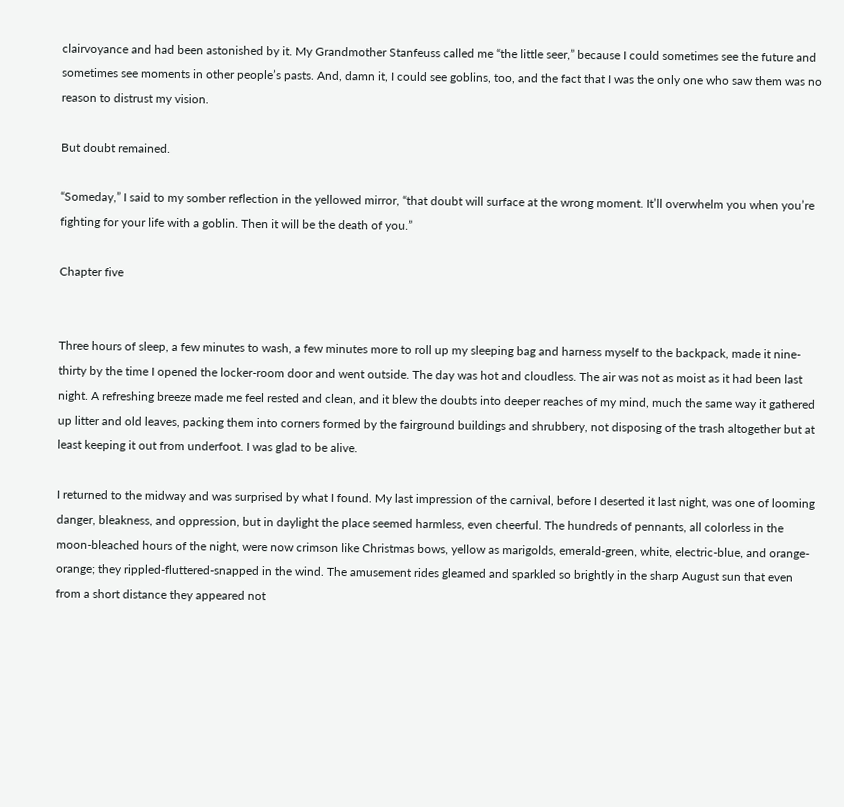clairvoyance and had been astonished by it. My Grandmother Stanfeuss called me “the little seer,” because I could sometimes see the future and sometimes see moments in other people’s pasts. And, damn it, I could see goblins, too, and the fact that I was the only one who saw them was no reason to distrust my vision.

But doubt remained.

“Someday,” I said to my somber reflection in the yellowed mirror, “that doubt will surface at the wrong moment. It’ll overwhelm you when you’re fighting for your life with a goblin. Then it will be the death of you.”

Chapter five


Three hours of sleep, a few minutes to wash, a few minutes more to roll up my sleeping bag and harness myself to the backpack, made it nine-thirty by the time I opened the locker-room door and went outside. The day was hot and cloudless. The air was not as moist as it had been last night. A refreshing breeze made me feel rested and clean, and it blew the doubts into deeper reaches of my mind, much the same way it gathered up litter and old leaves, packing them into corners formed by the fairground buildings and shrubbery, not disposing of the trash altogether but at least keeping it out from underfoot. I was glad to be alive.

I returned to the midway and was surprised by what I found. My last impression of the carnival, before I deserted it last night, was one of looming danger, bleakness, and oppression, but in daylight the place seemed harmless, even cheerful. The hundreds of pennants, all colorless in the moon-bleached hours of the night, were now crimson like Christmas bows, yellow as marigolds, emerald-green, white, electric-blue, and orange-orange; they rippled-fluttered-snapped in the wind. The amusement rides gleamed and sparkled so brightly in the sharp August sun that even from a short distance they appeared not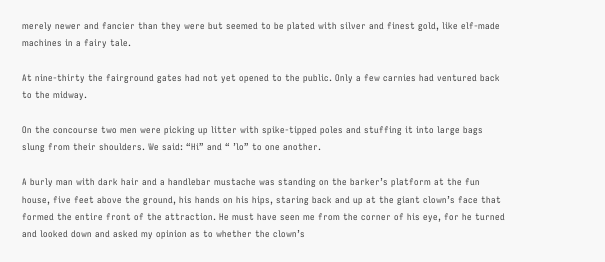merely newer and fancier than they were but seemed to be plated with silver and finest gold, like elf-made machines in a fairy tale.

At nine-thirty the fairground gates had not yet opened to the public. Only a few carnies had ventured back to the midway.

On the concourse two men were picking up litter with spike-tipped poles and stuffing it into large bags slung from their shoulders. We said: “Hi” and “ ’lo” to one another.

A burly man with dark hair and a handlebar mustache was standing on the barker’s platform at the fun house, five feet above the ground, his hands on his hips, staring back and up at the giant clown’s face that formed the entire front of the attraction. He must have seen me from the corner of his eye, for he turned and looked down and asked my opinion as to whether the clown’s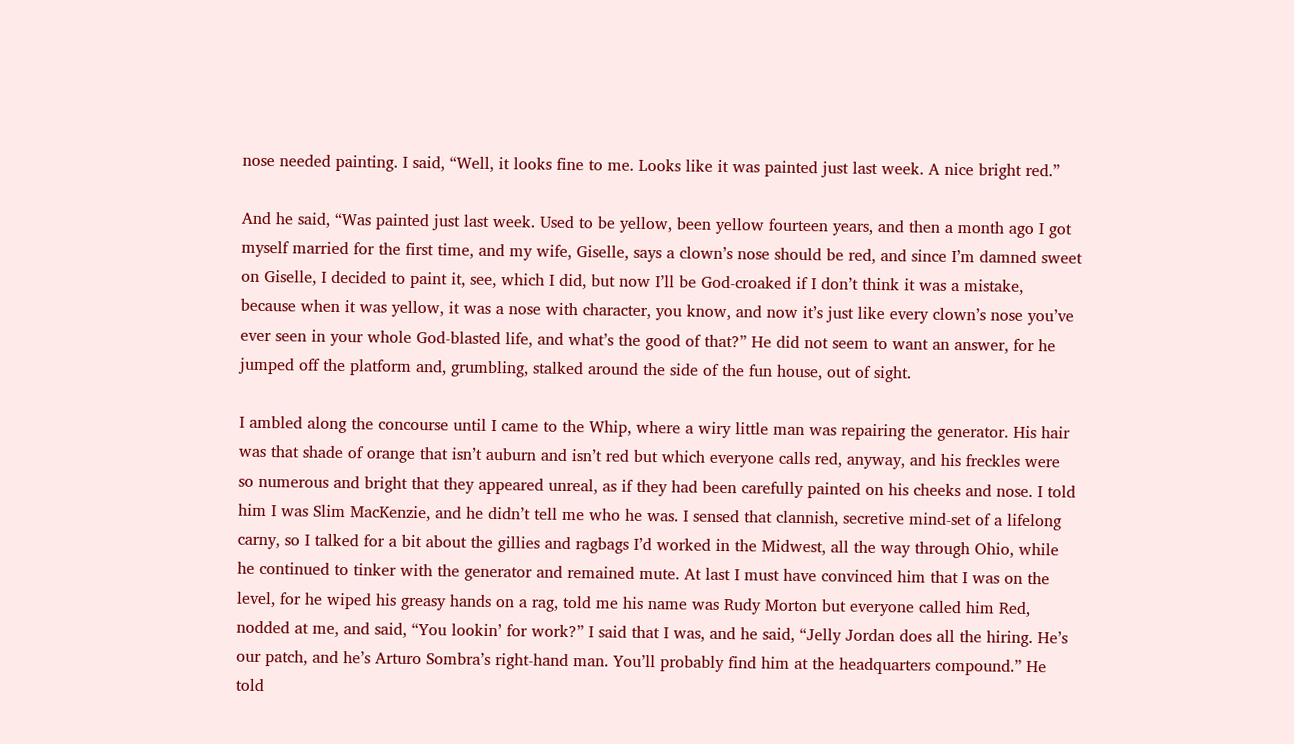nose needed painting. I said, “Well, it looks fine to me. Looks like it was painted just last week. A nice bright red.”

And he said, “Was painted just last week. Used to be yellow, been yellow fourteen years, and then a month ago I got myself married for the first time, and my wife, Giselle, says a clown’s nose should be red, and since I’m damned sweet on Giselle, I decided to paint it, see, which I did, but now I’ll be God-croaked if I don’t think it was a mistake, because when it was yellow, it was a nose with character, you know, and now it’s just like every clown’s nose you’ve ever seen in your whole God-blasted life, and what’s the good of that?” He did not seem to want an answer, for he jumped off the platform and, grumbling, stalked around the side of the fun house, out of sight.

I ambled along the concourse until I came to the Whip, where a wiry little man was repairing the generator. His hair was that shade of orange that isn’t auburn and isn’t red but which everyone calls red, anyway, and his freckles were so numerous and bright that they appeared unreal, as if they had been carefully painted on his cheeks and nose. I told him I was Slim MacKenzie, and he didn’t tell me who he was. I sensed that clannish, secretive mind-set of a lifelong carny, so I talked for a bit about the gillies and ragbags I’d worked in the Midwest, all the way through Ohio, while he continued to tinker with the generator and remained mute. At last I must have convinced him that I was on the level, for he wiped his greasy hands on a rag, told me his name was Rudy Morton but everyone called him Red, nodded at me, and said, “You lookin’ for work?” I said that I was, and he said, “Jelly Jordan does all the hiring. He’s our patch, and he’s Arturo Sombra’s right-hand man. You’ll probably find him at the headquarters compound.” He told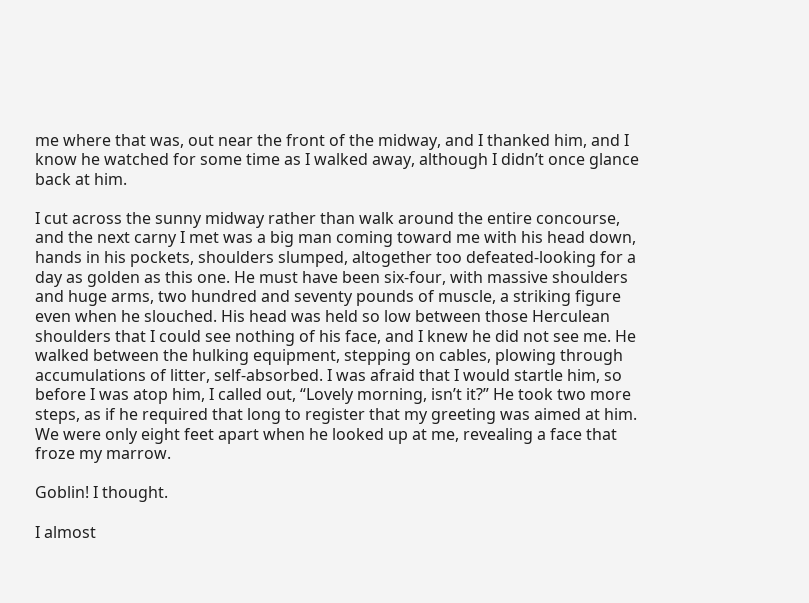me where that was, out near the front of the midway, and I thanked him, and I know he watched for some time as I walked away, although I didn’t once glance back at him.

I cut across the sunny midway rather than walk around the entire concourse, and the next carny I met was a big man coming toward me with his head down, hands in his pockets, shoulders slumped, altogether too defeated-looking for a day as golden as this one. He must have been six-four, with massive shoulders and huge arms, two hundred and seventy pounds of muscle, a striking figure even when he slouched. His head was held so low between those Herculean shoulders that I could see nothing of his face, and I knew he did not see me. He walked between the hulking equipment, stepping on cables, plowing through accumulations of litter, self-absorbed. I was afraid that I would startle him, so before I was atop him, I called out, “Lovely morning, isn’t it?” He took two more steps, as if he required that long to register that my greeting was aimed at him. We were only eight feet apart when he looked up at me, revealing a face that froze my marrow.

Goblin! I thought.

I almost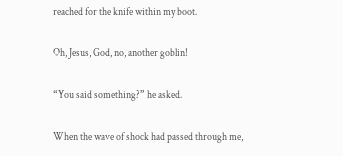reached for the knife within my boot.

Oh, Jesus, God, no, another goblin!

“You said something?” he asked.

When the wave of shock had passed through me,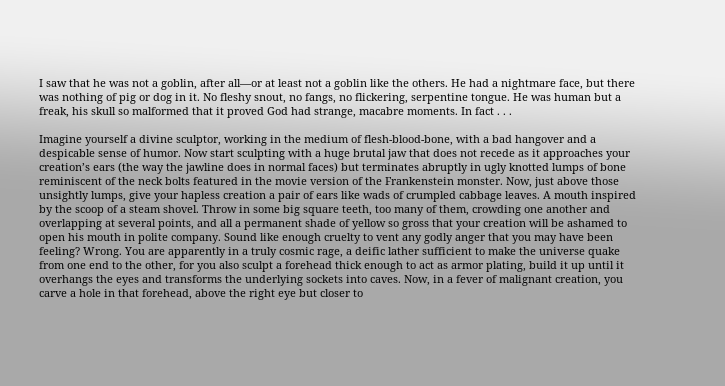I saw that he was not a goblin, after all—or at least not a goblin like the others. He had a nightmare face, but there was nothing of pig or dog in it. No fleshy snout, no fangs, no flickering, serpentine tongue. He was human but a freak, his skull so malformed that it proved God had strange, macabre moments. In fact . . .

Imagine yourself a divine sculptor, working in the medium of flesh-blood-bone, with a bad hangover and a despicable sense of humor. Now start sculpting with a huge brutal jaw that does not recede as it approaches your creation’s ears (the way the jawline does in normal faces) but terminates abruptly in ugly knotted lumps of bone reminiscent of the neck bolts featured in the movie version of the Frankenstein monster. Now, just above those unsightly lumps, give your hapless creation a pair of ears like wads of crumpled cabbage leaves. A mouth inspired by the scoop of a steam shovel. Throw in some big square teeth, too many of them, crowding one another and overlapping at several points, and all a permanent shade of yellow so gross that your creation will be ashamed to open his mouth in polite company. Sound like enough cruelty to vent any godly anger that you may have been feeling? Wrong. You are apparently in a truly cosmic rage, a deific lather sufficient to make the universe quake from one end to the other, for you also sculpt a forehead thick enough to act as armor plating, build it up until it overhangs the eyes and transforms the underlying sockets into caves. Now, in a fever of malignant creation, you carve a hole in that forehead, above the right eye but closer to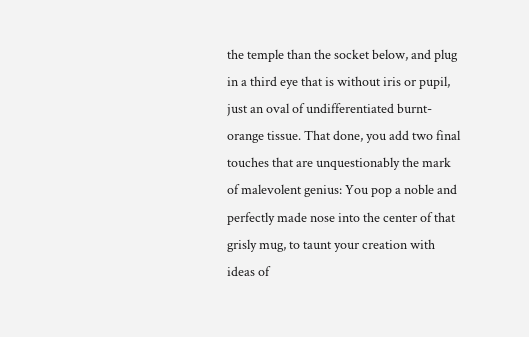the temple than the socket below, and plug in a third eye that is without iris or pupil, just an oval of undifferentiated burnt-orange tissue. That done, you add two final touches that are unquestionably the mark of malevolent genius: You pop a noble and perfectly made nose into the center of that grisly mug, to taunt your creation with ideas of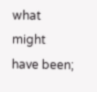what might have been;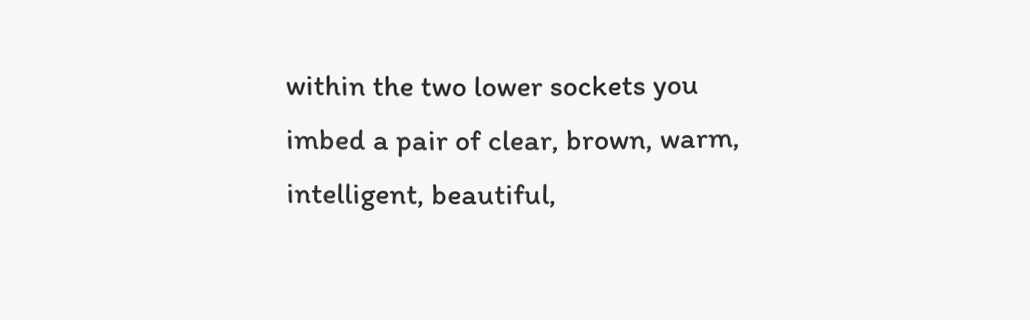within the two lower sockets you imbed a pair of clear, brown, warm, intelligent, beautiful,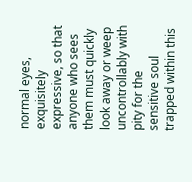normal eyes, exquisitely expressive, so that anyone who sees them must quickly look away or weep uncontrollably with pity for the sensitive soul trapped within this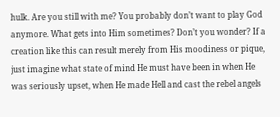hulk. Are you still with me? You probably don’t want to play God anymore. What gets into Him sometimes? Don’t you wonder? If a creation like this can result merely from His moodiness or pique, just imagine what state of mind He must have been in when He was seriously upset, when He made Hell and cast the rebel angels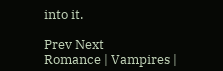into it.

Prev Next
Romance | Vampires |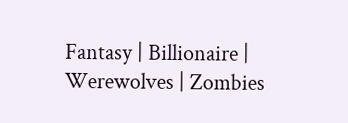Fantasy | Billionaire | Werewolves | Zombies